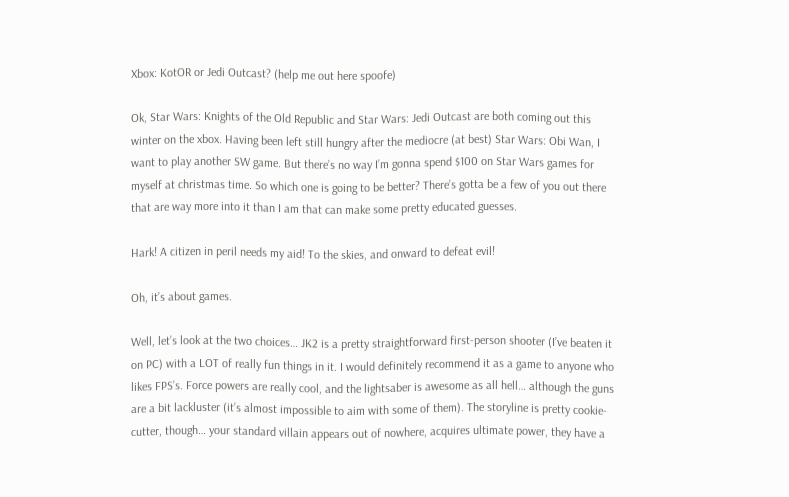Xbox: KotOR or Jedi Outcast? (help me out here spoofe)

Ok, Star Wars: Knights of the Old Republic and Star Wars: Jedi Outcast are both coming out this winter on the xbox. Having been left still hungry after the mediocre (at best) Star Wars: Obi Wan, I want to play another SW game. But there’s no way I’m gonna spend $100 on Star Wars games for myself at christmas time. So which one is going to be better? There’s gotta be a few of you out there that are way more into it than I am that can make some pretty educated guesses.

Hark! A citizen in peril needs my aid! To the skies, and onward to defeat evil!

Oh, it’s about games.

Well, let’s look at the two choices… JK2 is a pretty straightforward first-person shooter (I’ve beaten it on PC) with a LOT of really fun things in it. I would definitely recommend it as a game to anyone who likes FPS’s. Force powers are really cool, and the lightsaber is awesome as all hell… although the guns are a bit lackluster (it’s almost impossible to aim with some of them). The storyline is pretty cookie-cutter, though… your standard villain appears out of nowhere, acquires ultimate power, they have a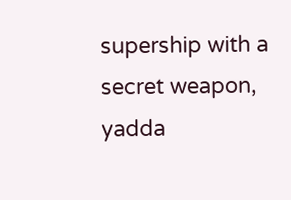supership with a secret weapon, yadda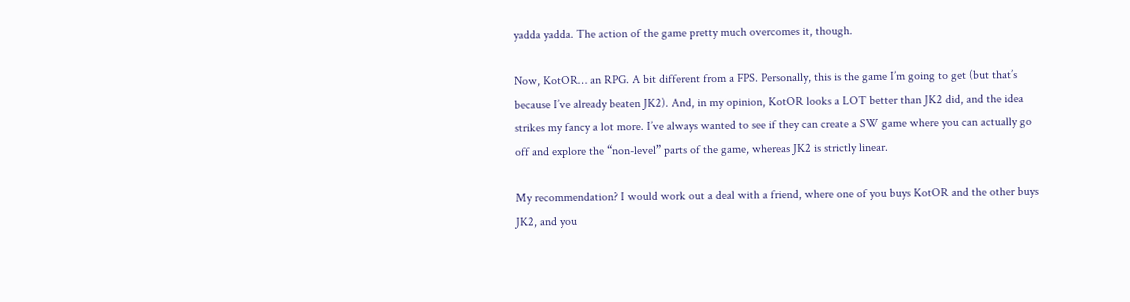yadda yadda. The action of the game pretty much overcomes it, though.

Now, KotOR… an RPG. A bit different from a FPS. Personally, this is the game I’m going to get (but that’s because I’ve already beaten JK2). And, in my opinion, KotOR looks a LOT better than JK2 did, and the idea strikes my fancy a lot more. I’ve always wanted to see if they can create a SW game where you can actually go off and explore the “non-level” parts of the game, whereas JK2 is strictly linear.

My recommendation? I would work out a deal with a friend, where one of you buys KotOR and the other buys JK2, and you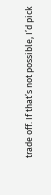trade off. If that’s not possible, I’d pick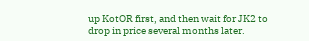up KotOR first, and then wait for JK2 to drop in price several months later.